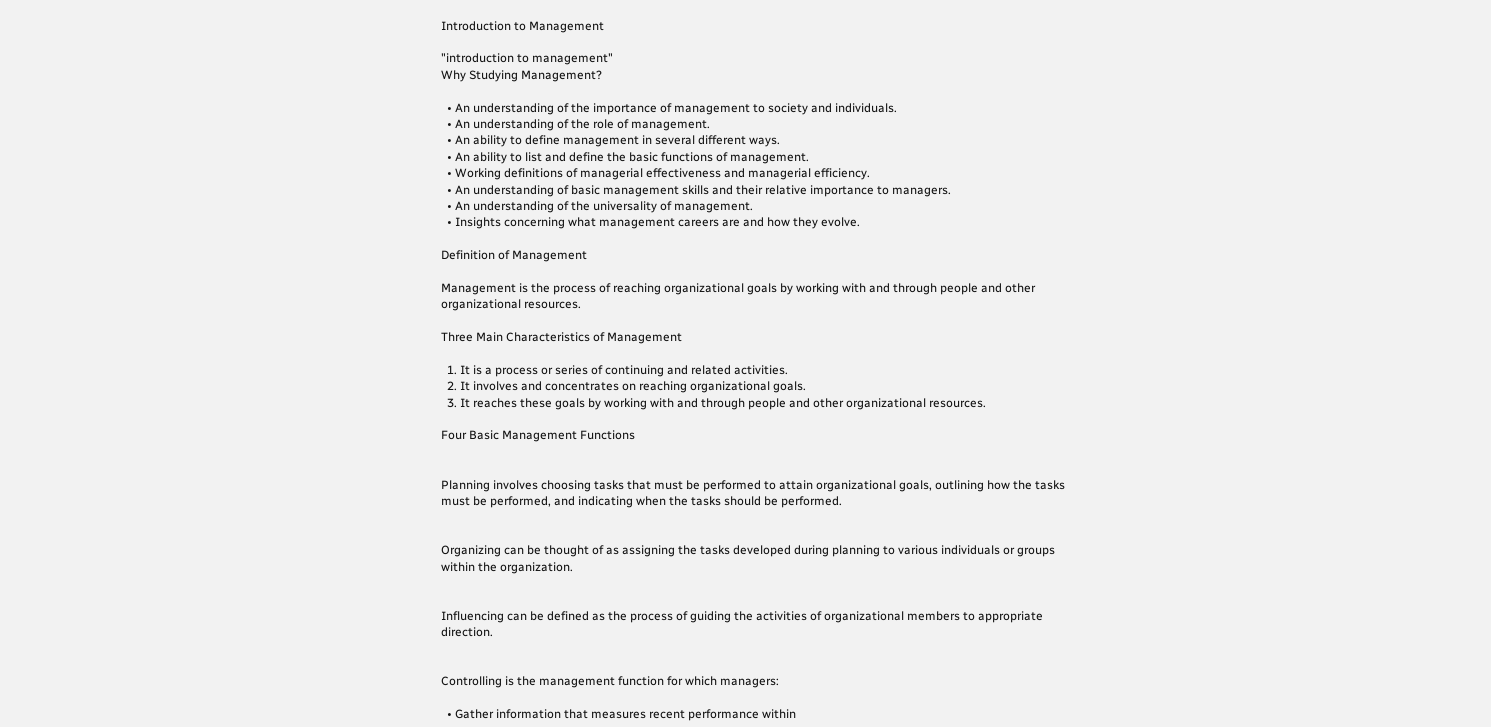Introduction to Management

"introduction to management"
Why Studying Management?

  • An understanding of the importance of management to society and individuals.
  • An understanding of the role of management.
  • An ability to define management in several different ways.
  • An ability to list and define the basic functions of management.
  • Working definitions of managerial effectiveness and managerial efficiency.
  • An understanding of basic management skills and their relative importance to managers.
  • An understanding of the universality of management.
  • Insights concerning what management careers are and how they evolve.

Definition of Management

Management is the process of reaching organizational goals by working with and through people and other organizational resources.

Three Main Characteristics of Management

  1. It is a process or series of continuing and related activities.
  2. It involves and concentrates on reaching organizational goals.
  3. It reaches these goals by working with and through people and other organizational resources.

Four Basic Management Functions


Planning involves choosing tasks that must be performed to attain organizational goals, outlining how the tasks must be performed, and indicating when the tasks should be performed.


Organizing can be thought of as assigning the tasks developed during planning to various individuals or groups within the organization.


Influencing can be defined as the process of guiding the activities of organizational members to appropriate direction.


Controlling is the management function for which managers:

  • Gather information that measures recent performance within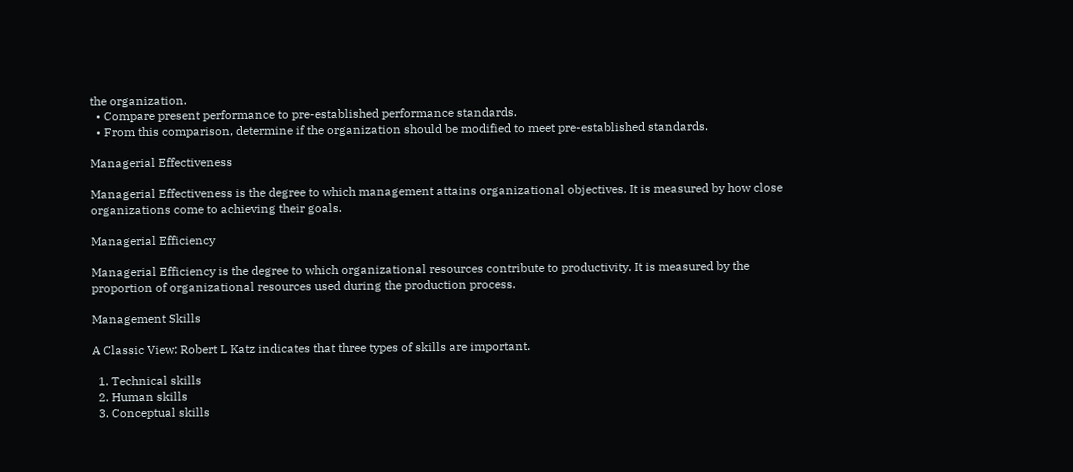the organization.
  • Compare present performance to pre-established performance standards.
  • From this comparison, determine if the organization should be modified to meet pre-established standards.

Managerial Effectiveness

Managerial Effectiveness is the degree to which management attains organizational objectives. It is measured by how close organizations come to achieving their goals.

Managerial Efficiency

Managerial Efficiency is the degree to which organizational resources contribute to productivity. It is measured by the proportion of organizational resources used during the production process.

Management Skills

A Classic View: Robert L Katz indicates that three types of skills are important.

  1. Technical skills
  2. Human skills
  3. Conceptual skills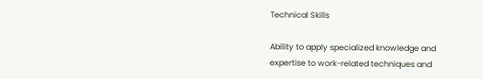Technical Skills

Ability to apply specialized knowledge and expertise to work-related techniques and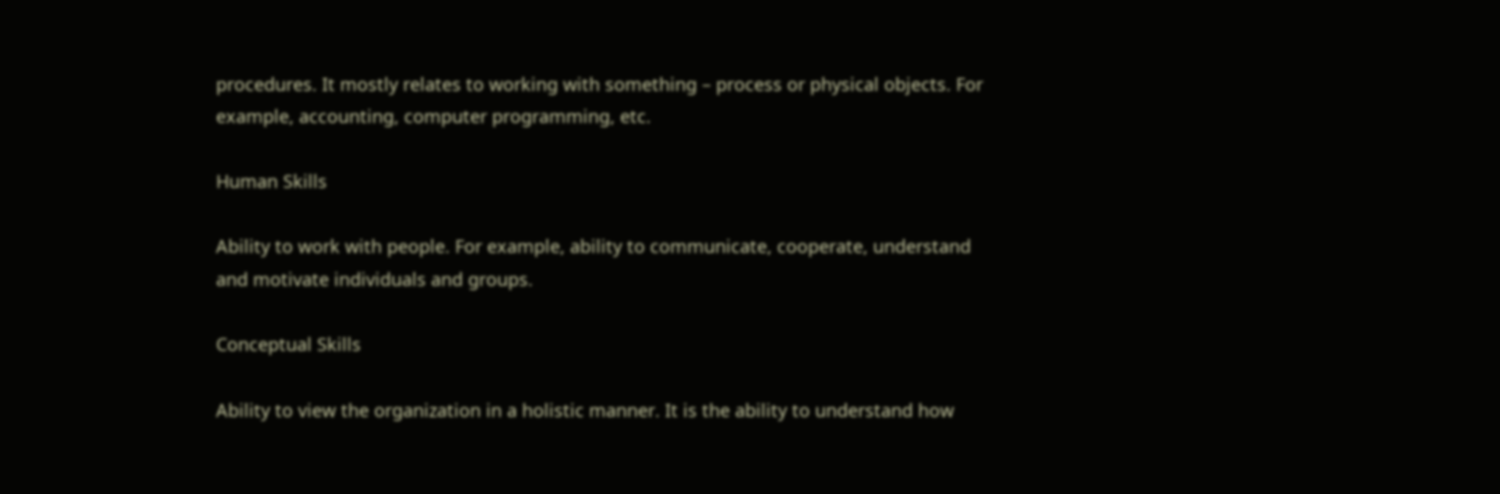procedures. It mostly relates to working with something – process or physical objects. For example, accounting, computer programming, etc.

Human Skills

Ability to work with people. For example, ability to communicate, cooperate, understand and motivate individuals and groups.

Conceptual Skills

Ability to view the organization in a holistic manner. It is the ability to understand how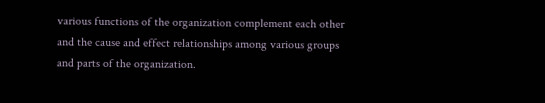various functions of the organization complement each other and the cause and effect relationships among various groups and parts of the organization.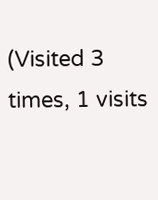(Visited 3 times, 1 visits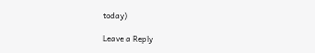today)

Leave a Reply